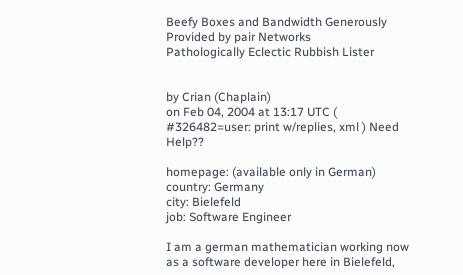Beefy Boxes and Bandwidth Generously Provided by pair Networks
Pathologically Eclectic Rubbish Lister


by Crian (Chaplain)
on Feb 04, 2004 at 13:17 UTC ( #326482=user: print w/replies, xml ) Need Help??

homepage: (available only in German)
country: Germany
city: Bielefeld
job: Software Engineer

I am a german mathematician working now as a software developer here in Bielefeld,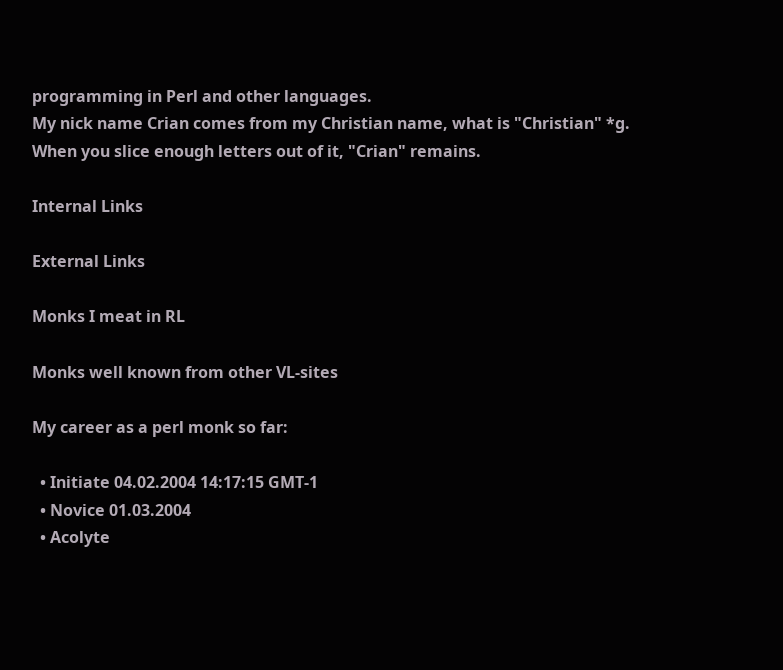programming in Perl and other languages.
My nick name Crian comes from my Christian name, what is "Christian" *g. When you slice enough letters out of it, "Crian" remains.

Internal Links

External Links

Monks I meat in RL

Monks well known from other VL-sites

My career as a perl monk so far:

  • Initiate 04.02.2004 14:17:15 GMT-1
  • Novice 01.03.2004
  • Acolyte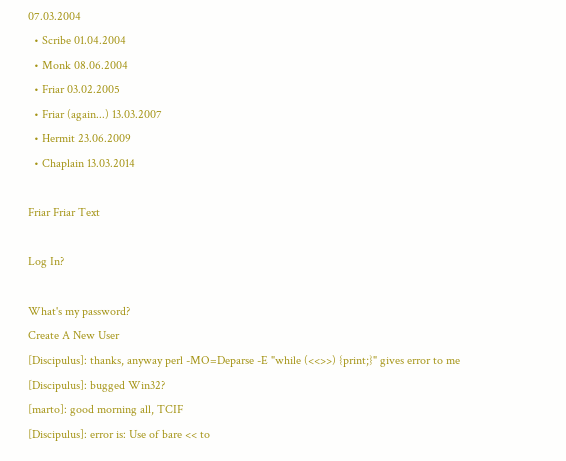07.03.2004
  • Scribe 01.04.2004
  • Monk 08.06.2004
  • Friar 03.02.2005
  • Friar (again...) 13.03.2007
  • Hermit 23.06.2009
  • Chaplain 13.03.2014

Friar Friar Text

Log In?

What's my password?
Create A New User
[Discipulus]: thanks, anyway perl -MO=Deparse -E "while (<<>>) {print;}" gives error to me
[Discipulus]: bugged Win32?
[marto]: good morning all, TCIF
[Discipulus]: error is: Use of bare << to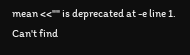mean <<"" is deprecated at -e line 1. Can't find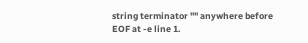string terminator "" anywhere before EOF at -e line 1.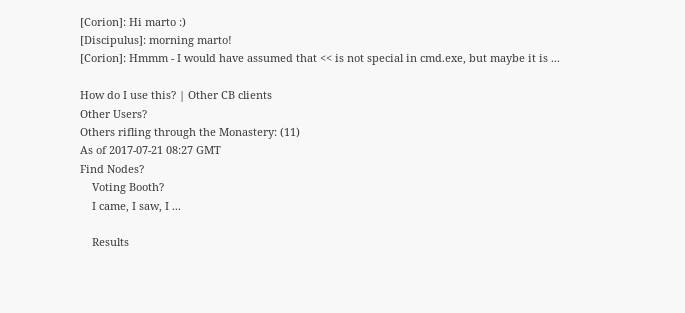[Corion]: Hi marto :)
[Discipulus]: morning marto!
[Corion]: Hmmm - I would have assumed that << is not special in cmd.exe, but maybe it is ...

How do I use this? | Other CB clients
Other Users?
Others rifling through the Monastery: (11)
As of 2017-07-21 08:27 GMT
Find Nodes?
    Voting Booth?
    I came, I saw, I ...

    Results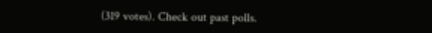(319 votes). Check out past polls.